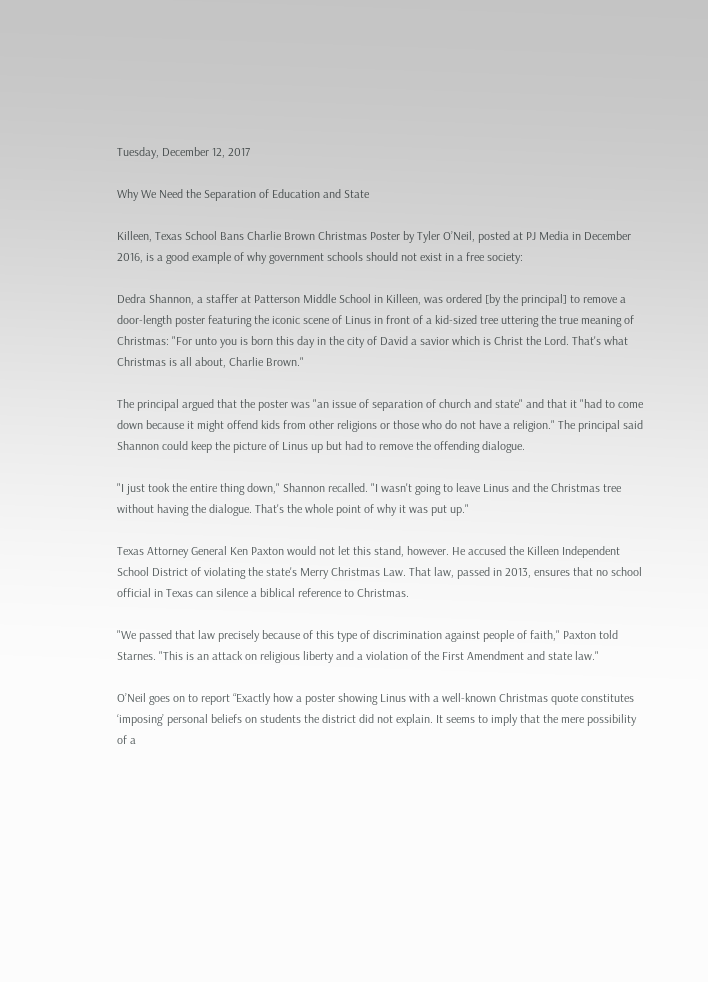Tuesday, December 12, 2017

Why We Need the Separation of Education and State

Killeen, Texas School Bans Charlie Brown Christmas Poster by Tyler O’Neil, posted at PJ Media in December 2016, is a good example of why government schools should not exist in a free society:

Dedra Shannon, a staffer at Patterson Middle School in Killeen, was ordered [by the principal] to remove a door-length poster featuring the iconic scene of Linus in front of a kid-sized tree uttering the true meaning of Christmas: "For unto you is born this day in the city of David a savior which is Christ the Lord. That's what Christmas is all about, Charlie Brown."

The principal argued that the poster was "an issue of separation of church and state" and that it "had to come down because it might offend kids from other religions or those who do not have a religion." The principal said Shannon could keep the picture of Linus up but had to remove the offending dialogue.

"I just took the entire thing down," Shannon recalled. "I wasn't going to leave Linus and the Christmas tree without having the dialogue. That's the whole point of why it was put up."

Texas Attorney General Ken Paxton would not let this stand, however. He accused the Killeen Independent School District of violating the state's Merry Christmas Law. That law, passed in 2013, ensures that no school official in Texas can silence a biblical reference to Christmas.

"We passed that law precisely because of this type of discrimination against people of faith," Paxton told Starnes. "This is an attack on religious liberty and a violation of the First Amendment and state law."

O’Neil goes on to report “Exactly how a poster showing Linus with a well-known Christmas quote constitutes ‘imposing’ personal beliefs on students the district did not explain. It seems to imply that the mere possibility of a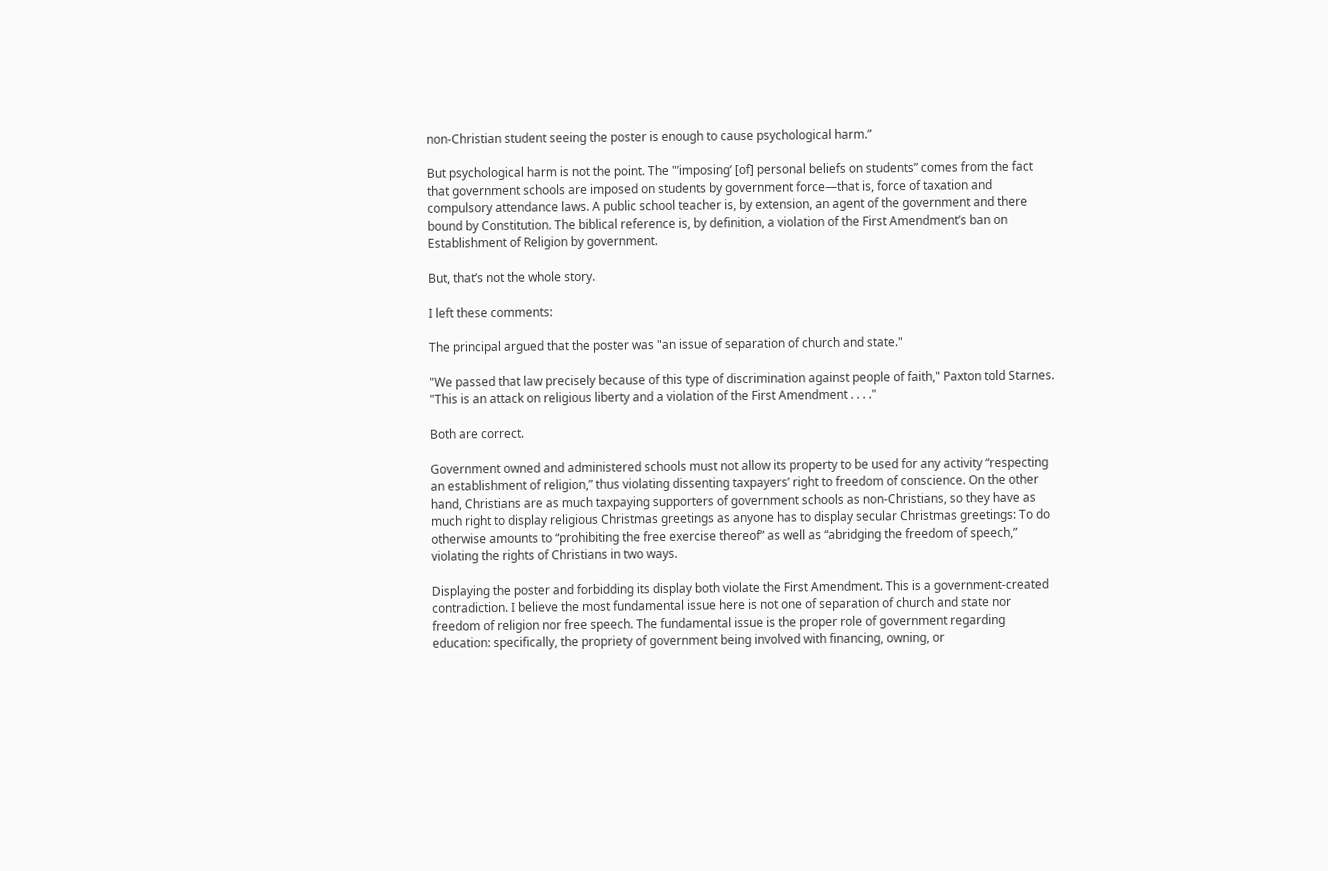non-Christian student seeing the poster is enough to cause psychological harm.”

But psychological harm is not the point. The "’imposing’ [of] personal beliefs on students” comes from the fact that government schools are imposed on students by government force—that is, force of taxation and compulsory attendance laws. A public school teacher is, by extension, an agent of the government and there bound by Constitution. The biblical reference is, by definition, a violation of the First Amendment’s ban on Establishment of Religion by government.

But, that’s not the whole story.

I left these comments:

The principal argued that the poster was "an issue of separation of church and state."

"We passed that law precisely because of this type of discrimination against people of faith," Paxton told Starnes. "This is an attack on religious liberty and a violation of the First Amendment . . . ."

Both are correct.

Government owned and administered schools must not allow its property to be used for any activity “respecting an establishment of religion,” thus violating dissenting taxpayers’ right to freedom of conscience. On the other hand, Christians are as much taxpaying supporters of government schools as non-Christians, so they have as much right to display religious Christmas greetings as anyone has to display secular Christmas greetings: To do otherwise amounts to “prohibiting the free exercise thereof” as well as “abridging the freedom of speech,” violating the rights of Christians in two ways.

Displaying the poster and forbidding its display both violate the First Amendment. This is a government-created contradiction. I believe the most fundamental issue here is not one of separation of church and state nor freedom of religion nor free speech. The fundamental issue is the proper role of government regarding education: specifically, the propriety of government being involved with financing, owning, or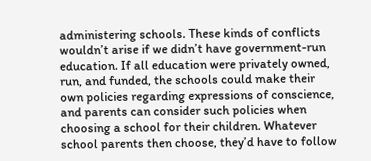administering schools. These kinds of conflicts wouldn’t arise if we didn’t have government-run education. If all education were privately owned, run, and funded, the schools could make their own policies regarding expressions of conscience, and parents can consider such policies when choosing a school for their children. Whatever school parents then choose, they’d have to follow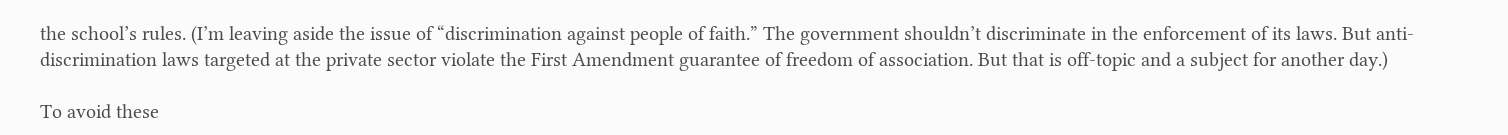the school’s rules. (I’m leaving aside the issue of “discrimination against people of faith.” The government shouldn’t discriminate in the enforcement of its laws. But anti-discrimination laws targeted at the private sector violate the First Amendment guarantee of freedom of association. But that is off-topic and a subject for another day.)

To avoid these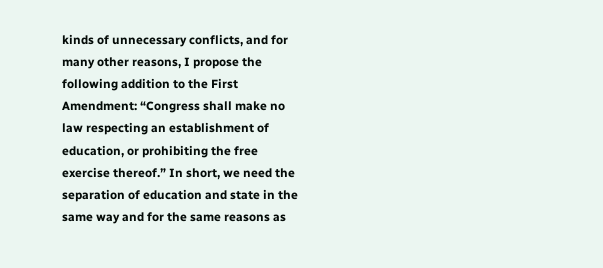kinds of unnecessary conflicts, and for many other reasons, I propose the following addition to the First Amendment: “Congress shall make no law respecting an establishment of education, or prohibiting the free exercise thereof.” In short, we need the separation of education and state in the same way and for the same reasons as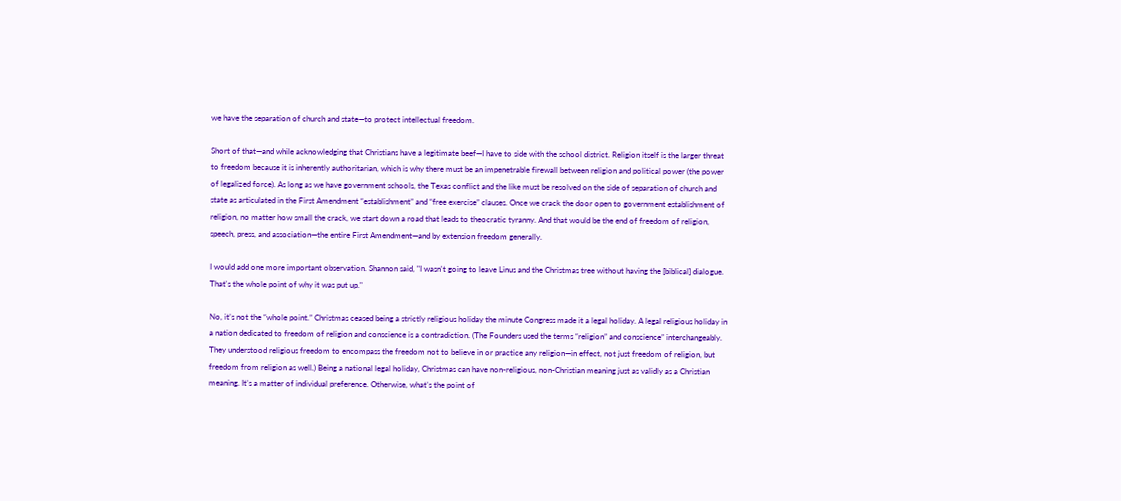we have the separation of church and state—to protect intellectual freedom.

Short of that—and while acknowledging that Christians have a legitimate beef—I have to side with the school district. Religion itself is the larger threat to freedom because it is inherently authoritarian, which is why there must be an impenetrable firewall between religion and political power (the power of legalized force). As long as we have government schools, the Texas conflict and the like must be resolved on the side of separation of church and state as articulated in the First Amendment “establishment” and “free exercise” clauses. Once we crack the door open to government establishment of religion, no matter how small the crack, we start down a road that leads to theocratic tyranny. And that would be the end of freedom of religion, speech, press, and association—the entire First Amendment—and by extension freedom generally.

I would add one more important observation. Shannon said, "I wasn't going to leave Linus and the Christmas tree without having the [biblical] dialogue. That's the whole point of why it was put up."

No, it’s not the “whole point.” Christmas ceased being a strictly religious holiday the minute Congress made it a legal holiday. A legal religious holiday in a nation dedicated to freedom of religion and conscience is a contradiction. (The Founders used the terms “religion” and conscience” interchangeably. They understood religious freedom to encompass the freedom not to believe in or practice any religion—in effect, not just freedom of religion, but freedom from religion as well.) Being a national legal holiday, Christmas can have non-religious, non-Christian meaning just as validly as a Christian meaning. It’s a matter of individual preference. Otherwise, what’s the point of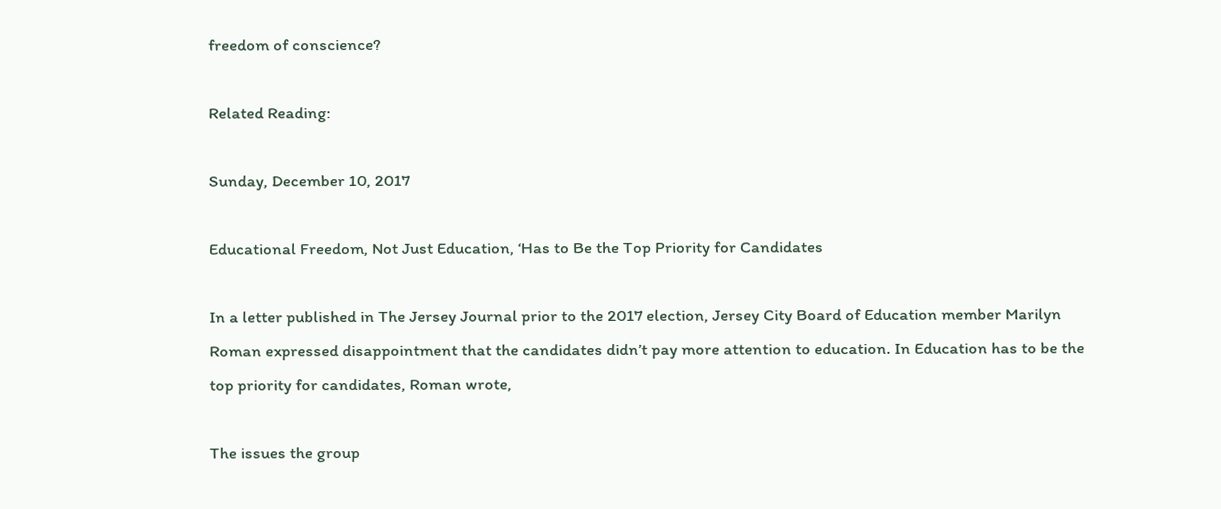freedom of conscience?

Related Reading:

Sunday, December 10, 2017

Educational Freedom, Not Just Education, ‘Has to Be the Top Priority for Candidates

In a letter published in The Jersey Journal prior to the 2017 election, Jersey City Board of Education member Marilyn Roman expressed disappointment that the candidates didn’t pay more attention to education. In Education has to be the top priority for candidates, Roman wrote,

The issues the group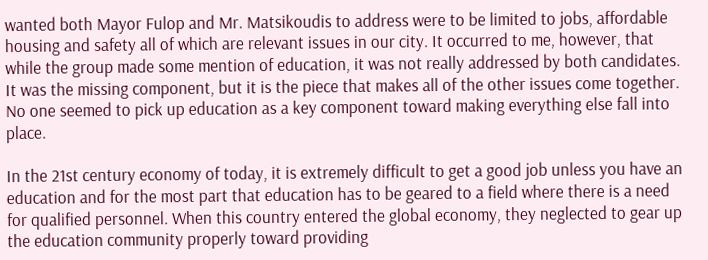wanted both Mayor Fulop and Mr. Matsikoudis to address were to be limited to jobs, affordable housing and safety all of which are relevant issues in our city. It occurred to me, however, that while the group made some mention of education, it was not really addressed by both candidates. It was the missing component, but it is the piece that makes all of the other issues come together. No one seemed to pick up education as a key component toward making everything else fall into place.

In the 21st century economy of today, it is extremely difficult to get a good job unless you have an education and for the most part that education has to be geared to a field where there is a need for qualified personnel. When this country entered the global economy, they neglected to gear up the education community properly toward providing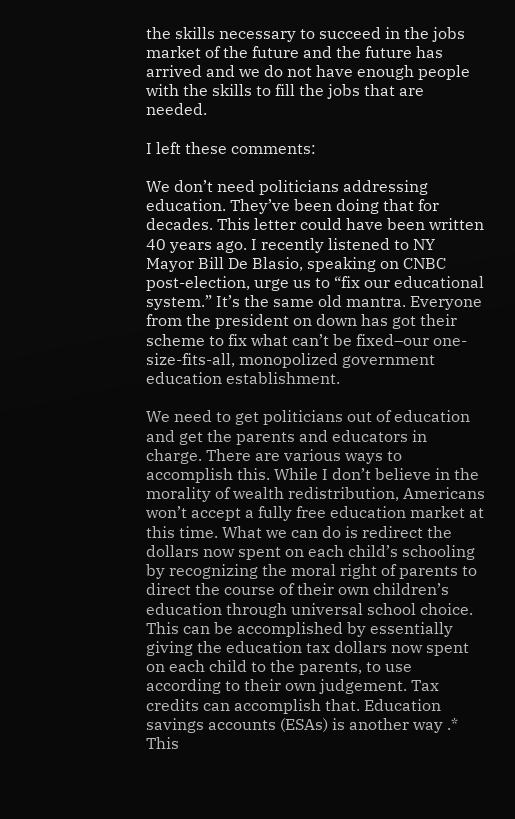the skills necessary to succeed in the jobs market of the future and the future has arrived and we do not have enough people with the skills to fill the jobs that are needed.

I left these comments:

We don’t need politicians addressing education. They’ve been doing that for decades. This letter could have been written 40 years ago. I recently listened to NY Mayor Bill De Blasio, speaking on CNBC post-election, urge us to “fix our educational system.” It’s the same old mantra. Everyone from the president on down has got their scheme to fix what can’t be fixed–our one-size-fits-all, monopolized government education establishment.

We need to get politicians out of education and get the parents and educators in charge. There are various ways to accomplish this. While I don’t believe in the morality of wealth redistribution, Americans won’t accept a fully free education market at this time. What we can do is redirect the dollars now spent on each child’s schooling by recognizing the moral right of parents to direct the course of their own children’s education through universal school choice. This can be accomplished by essentially giving the education tax dollars now spent on each child to the parents, to use according to their own judgement. Tax credits can accomplish that. Education savings accounts (ESAs) is another way .* This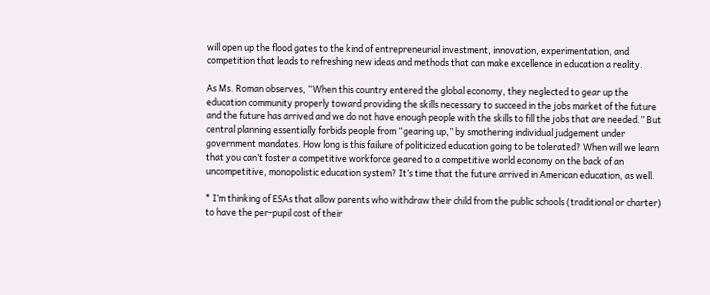will open up the flood gates to the kind of entrepreneurial investment, innovation, experimentation, and competition that leads to refreshing new ideas and methods that can make excellence in education a reality.

As Ms. Roman observes, “When this country entered the global economy, they neglected to gear up the education community properly toward providing the skills necessary to succeed in the jobs market of the future and the future has arrived and we do not have enough people with the skills to fill the jobs that are needed.” But central planning essentially forbids people from “gearing up,” by smothering individual judgement under government mandates. How long is this failure of politicized education going to be tolerated? When will we learn that you can’t foster a competitive workforce geared to a competitive world economy on the back of an uncompetitive, monopolistic education system? It’s time that the future arrived in American education, as well.

* I’m thinking of ESAs that allow parents who withdraw their child from the public schools (traditional or charter) to have the per-pupil cost of their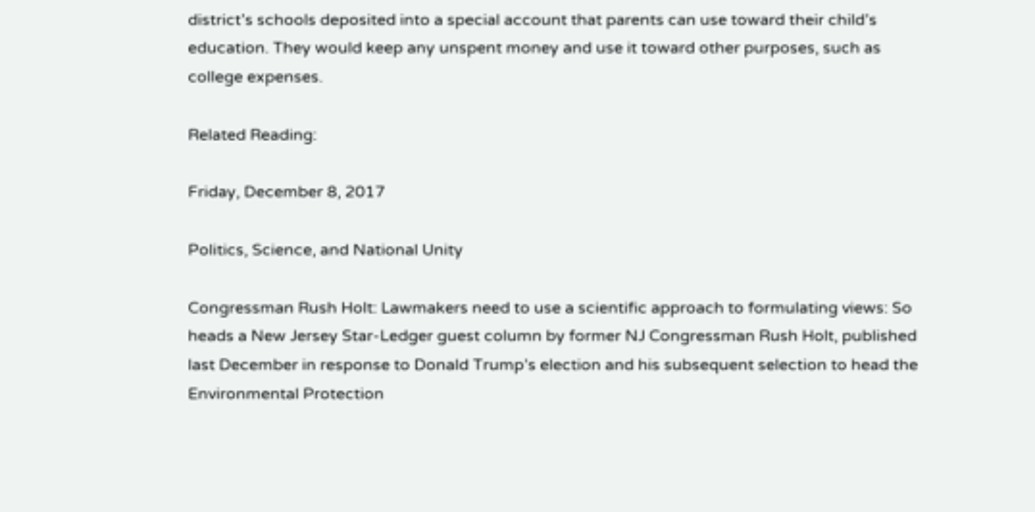district’s schools deposited into a special account that parents can use toward their child’s education. They would keep any unspent money and use it toward other purposes, such as college expenses.

Related Reading:

Friday, December 8, 2017

Politics, Science, and National Unity

Congressman Rush Holt: Lawmakers need to use a scientific approach to formulating views: So heads a New Jersey Star-Ledger guest column by former NJ Congressman Rush Holt, published last December in response to Donald Trump’s election and his subsequent selection to head the Environmental Protection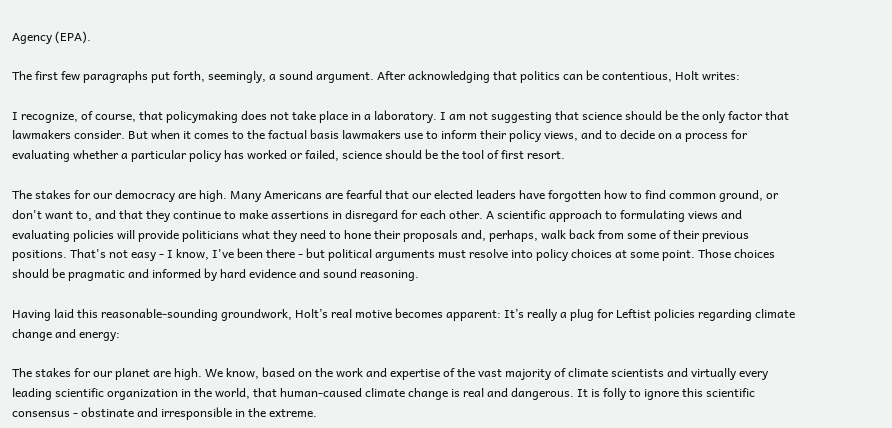Agency (EPA).

The first few paragraphs put forth, seemingly, a sound argument. After acknowledging that politics can be contentious, Holt writes:

I recognize, of course, that policymaking does not take place in a laboratory. I am not suggesting that science should be the only factor that lawmakers consider. But when it comes to the factual basis lawmakers use to inform their policy views, and to decide on a process for evaluating whether a particular policy has worked or failed, science should be the tool of first resort.

The stakes for our democracy are high. Many Americans are fearful that our elected leaders have forgotten how to find common ground, or don't want to, and that they continue to make assertions in disregard for each other. A scientific approach to formulating views and evaluating policies will provide politicians what they need to hone their proposals and, perhaps, walk back from some of their previous positions. That's not easy - I know, I've been there - but political arguments must resolve into policy choices at some point. Those choices should be pragmatic and informed by hard evidence and sound reasoning.

Having laid this reasonable-sounding groundwork, Holt’s real motive becomes apparent: It’s really a plug for Leftist policies regarding climate change and energy:

The stakes for our planet are high. We know, based on the work and expertise of the vast majority of climate scientists and virtually every leading scientific organization in the world, that human-caused climate change is real and dangerous. It is folly to ignore this scientific consensus - obstinate and irresponsible in the extreme.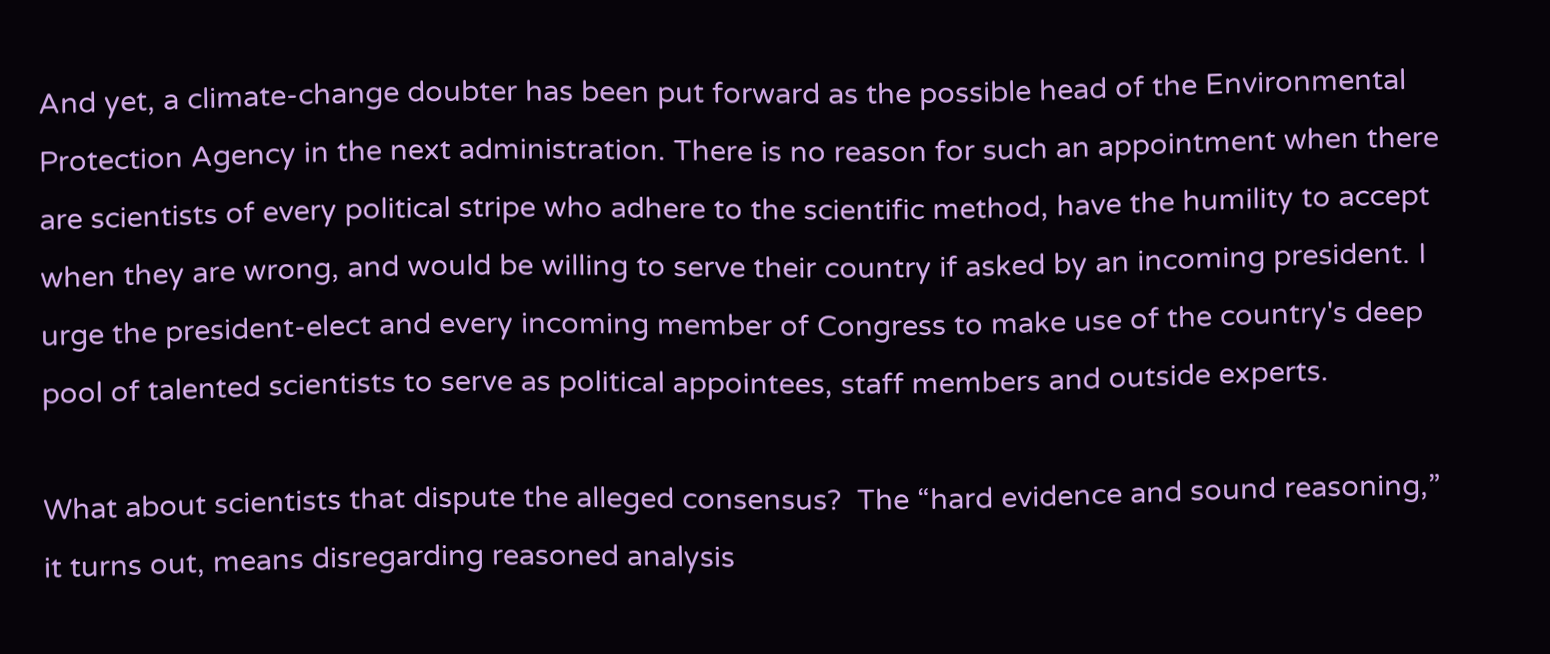And yet, a climate-change doubter has been put forward as the possible head of the Environmental Protection Agency in the next administration. There is no reason for such an appointment when there are scientists of every political stripe who adhere to the scientific method, have the humility to accept when they are wrong, and would be willing to serve their country if asked by an incoming president. I urge the president-elect and every incoming member of Congress to make use of the country's deep pool of talented scientists to serve as political appointees, staff members and outside experts.

What about scientists that dispute the alleged consensus?  The “hard evidence and sound reasoning,” it turns out, means disregarding reasoned analysis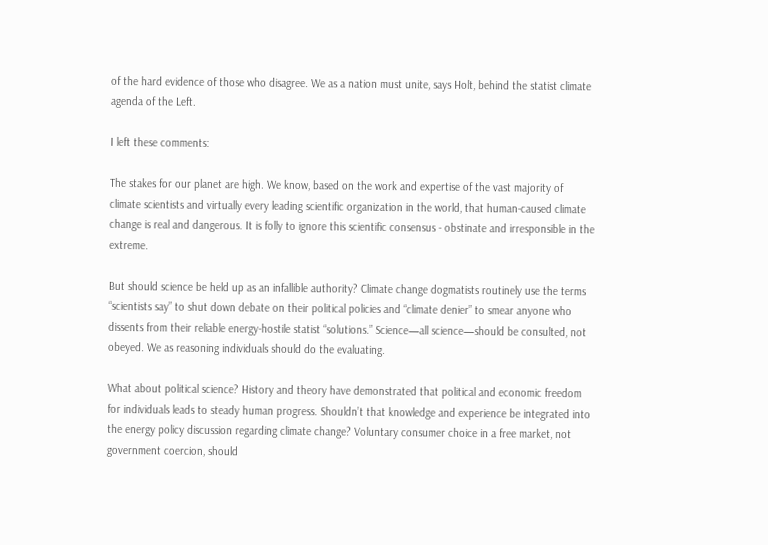of the hard evidence of those who disagree. We as a nation must unite, says Holt, behind the statist climate agenda of the Left.

I left these comments:

The stakes for our planet are high. We know, based on the work and expertise of the vast majority of climate scientists and virtually every leading scientific organization in the world, that human-caused climate change is real and dangerous. It is folly to ignore this scientific consensus - obstinate and irresponsible in the extreme.

But should science be held up as an infallible authority? Climate change dogmatists routinely use the terms “scientists say” to shut down debate on their political policies and “climate denier” to smear anyone who dissents from their reliable energy-hostile statist “solutions.” Science—all science—should be consulted, not obeyed. We as reasoning individuals should do the evaluating.

What about political science? History and theory have demonstrated that political and economic freedom for individuals leads to steady human progress. Shouldn’t that knowledge and experience be integrated into the energy policy discussion regarding climate change? Voluntary consumer choice in a free market, not government coercion, should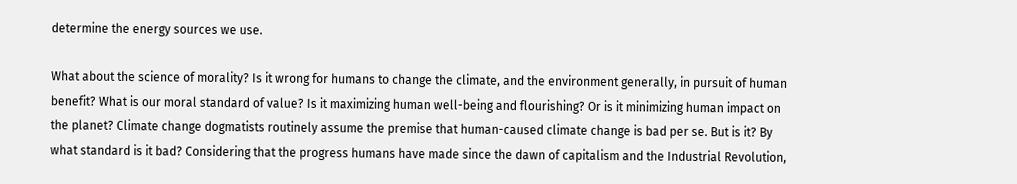determine the energy sources we use.

What about the science of morality? Is it wrong for humans to change the climate, and the environment generally, in pursuit of human benefit? What is our moral standard of value? Is it maximizing human well-being and flourishing? Or is it minimizing human impact on the planet? Climate change dogmatists routinely assume the premise that human-caused climate change is bad per se. But is it? By what standard is it bad? Considering that the progress humans have made since the dawn of capitalism and the Industrial Revolution,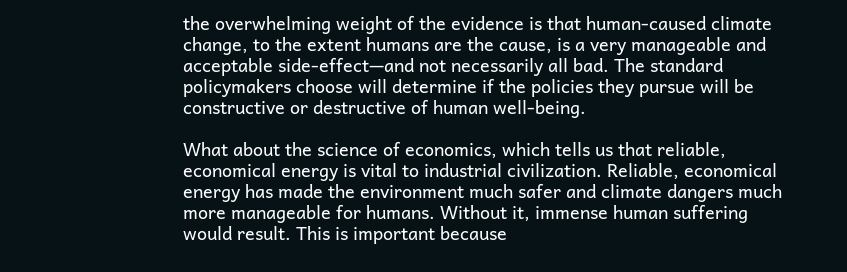the overwhelming weight of the evidence is that human-caused climate change, to the extent humans are the cause, is a very manageable and acceptable side-effect—and not necessarily all bad. The standard policymakers choose will determine if the policies they pursue will be constructive or destructive of human well-being.

What about the science of economics, which tells us that reliable, economical energy is vital to industrial civilization. Reliable, economical energy has made the environment much safer and climate dangers much more manageable for humans. Without it, immense human suffering would result. This is important because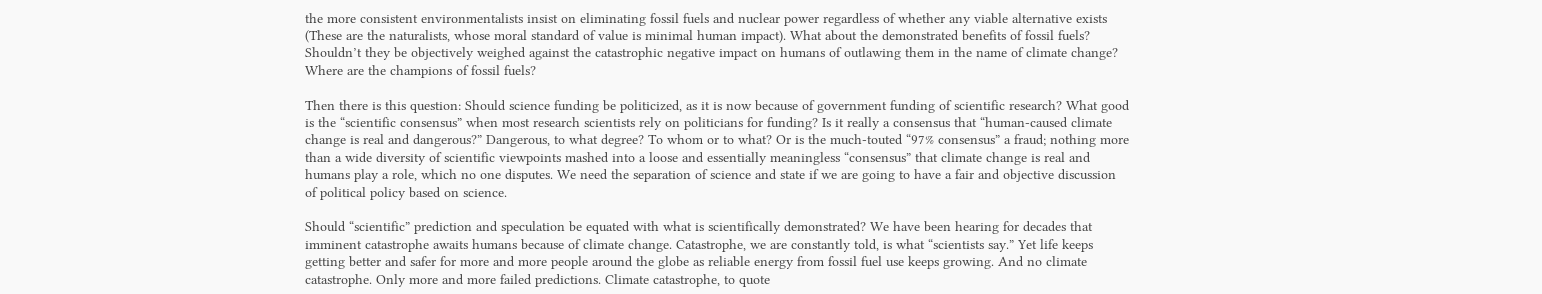the more consistent environmentalists insist on eliminating fossil fuels and nuclear power regardless of whether any viable alternative exists (These are the naturalists, whose moral standard of value is minimal human impact). What about the demonstrated benefits of fossil fuels? Shouldn’t they be objectively weighed against the catastrophic negative impact on humans of outlawing them in the name of climate change? Where are the champions of fossil fuels?

Then there is this question: Should science funding be politicized, as it is now because of government funding of scientific research? What good is the “scientific consensus” when most research scientists rely on politicians for funding? Is it really a consensus that “human-caused climate change is real and dangerous?” Dangerous, to what degree? To whom or to what? Or is the much-touted “97% consensus” a fraud; nothing more than a wide diversity of scientific viewpoints mashed into a loose and essentially meaningless “consensus” that climate change is real and humans play a role, which no one disputes. We need the separation of science and state if we are going to have a fair and objective discussion of political policy based on science.

Should “scientific” prediction and speculation be equated with what is scientifically demonstrated? We have been hearing for decades that imminent catastrophe awaits humans because of climate change. Catastrophe, we are constantly told, is what “scientists say.” Yet life keeps getting better and safer for more and more people around the globe as reliable energy from fossil fuel use keeps growing. And no climate catastrophe. Only more and more failed predictions. Climate catastrophe, to quote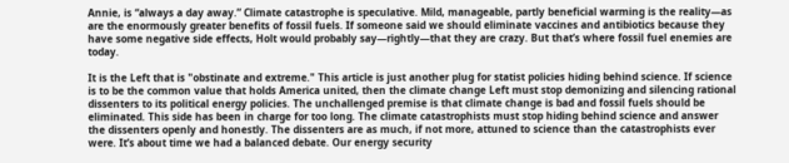Annie, is “always a day away.” Climate catastrophe is speculative. Mild, manageable, partly beneficial warming is the reality—as are the enormously greater benefits of fossil fuels. If someone said we should eliminate vaccines and antibiotics because they have some negative side effects, Holt would probably say—rightly—that they are crazy. But that’s where fossil fuel enemies are today.

It is the Left that is "obstinate and extreme." This article is just another plug for statist policies hiding behind science. If science is to be the common value that holds America united, then the climate change Left must stop demonizing and silencing rational dissenters to its political energy policies. The unchallenged premise is that climate change is bad and fossil fuels should be eliminated. This side has been in charge for too long. The climate catastrophists must stop hiding behind science and answer the dissenters openly and honestly. The dissenters are as much, if not more, attuned to science than the catastrophists ever were. It’s about time we had a balanced debate. Our energy security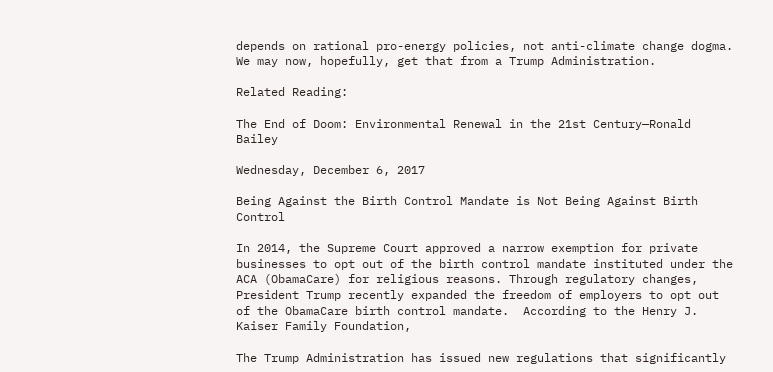depends on rational pro-energy policies, not anti-climate change dogma. We may now, hopefully, get that from a Trump Administration.

Related Reading:

The End of Doom: Environmental Renewal in the 21st Century—Ronald Bailey

Wednesday, December 6, 2017

Being Against the Birth Control Mandate is Not Being Against Birth Control

In 2014, the Supreme Court approved a narrow exemption for private businesses to opt out of the birth control mandate instituted under the ACA (ObamaCare) for religious reasons. Through regulatory changes, President Trump recently expanded the freedom of employers to opt out of the ObamaCare birth control mandate.  According to the Henry J. Kaiser Family Foundation,

The Trump Administration has issued new regulations that significantly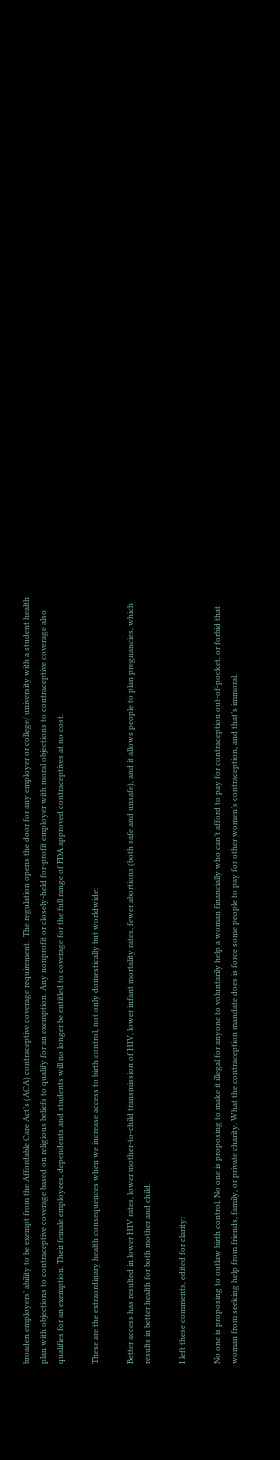broaden employers’ ability to be exempt from the Affordable Care Act’s (ACA) contraceptive coverage requirement.  The regulation opens the door for any employer or college/ university with a student health plan with objections to contraceptive coverage based on religious beliefs to qualify for an exemption. Any nonprofit or closely-held for-profit employer with moral objections to contraceptive coverage also qualifies for an exemption. Their female employees, dependents and students will no longer be entitled to coverage for the full range of FDA approved contraceptives at no cost.

These are the extraordinary health consequences when we increase access to birth control, not only domestically but worldwide:

Better access has resulted in lower HIV rates, lower mother-to-child transmission of HIV, lower infant mortality rates, fewer abortions (both safe and unsafe), and it allows people to plan pregnancies, which results in better health for both mother and child.

I left these comments, edited for clarity:

No one is proposing to outlaw birth control. No one is proposing to make it illegal for anyone to voluntarily help a woman financially who can’t afford to pay for contraception out-of-pocket, or forbid that woman from seeking help from friends, family, or private charity. What the contraception mandate does is force some people to pay for other women’s contraception, and that’s immoral.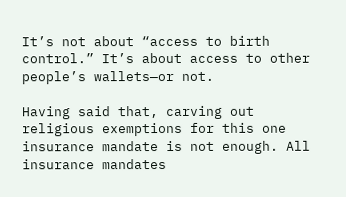It’s not about “access to birth control.” It’s about access to other people’s wallets—or not.

Having said that, carving out religious exemptions for this one insurance mandate is not enough. All insurance mandates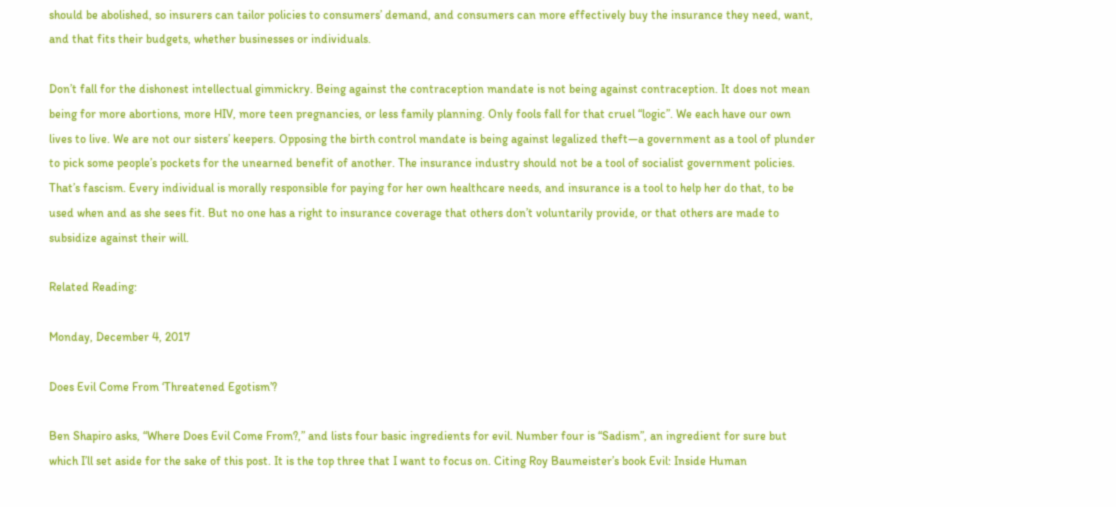should be abolished, so insurers can tailor policies to consumers’ demand, and consumers can more effectively buy the insurance they need, want, and that fits their budgets, whether businesses or individuals.

Don’t fall for the dishonest intellectual gimmickry. Being against the contraception mandate is not being against contraception. It does not mean being for more abortions, more HIV, more teen pregnancies, or less family planning. Only fools fall for that cruel “logic”. We each have our own lives to live. We are not our sisters’ keepers. Opposing the birth control mandate is being against legalized theft—a government as a tool of plunder to pick some people’s pockets for the unearned benefit of another. The insurance industry should not be a tool of socialist government policies. That’s fascism. Every individual is morally responsible for paying for her own healthcare needs, and insurance is a tool to help her do that, to be used when and as she sees fit. But no one has a right to insurance coverage that others don’t voluntarily provide, or that others are made to subsidize against their will.

Related Reading:

Monday, December 4, 2017

Does Evil Come From ‘Threatened Egotism’?

Ben Shapiro asks, “Where Does Evil Come From?,” and lists four basic ingredients for evil. Number four is “Sadism”, an ingredient for sure but which I’ll set aside for the sake of this post. It is the top three that I want to focus on. Citing Roy Baumeister’s book Evil: Inside Human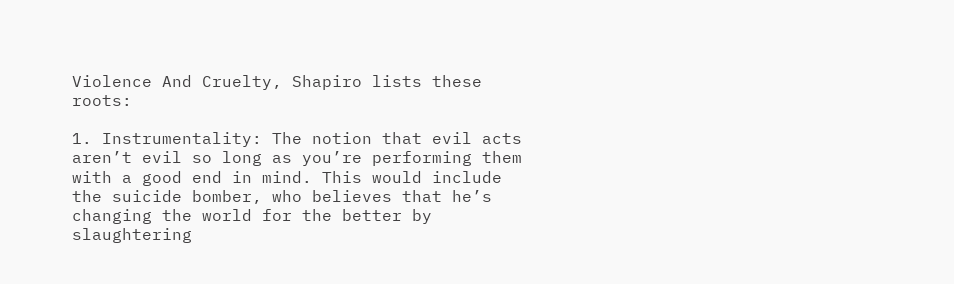Violence And Cruelty, Shapiro lists these roots:

1. Instrumentality: The notion that evil acts aren’t evil so long as you’re performing them with a good end in mind. This would include the suicide bomber, who believes that he’s changing the world for the better by slaughtering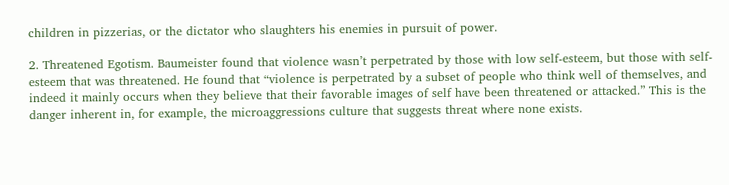children in pizzerias, or the dictator who slaughters his enemies in pursuit of power.

2. Threatened Egotism. Baumeister found that violence wasn’t perpetrated by those with low self-esteem, but those with self-esteem that was threatened. He found that “violence is perpetrated by a subset of people who think well of themselves, and indeed it mainly occurs when they believe that their favorable images of self have been threatened or attacked.” This is the danger inherent in, for example, the microaggressions culture that suggests threat where none exists.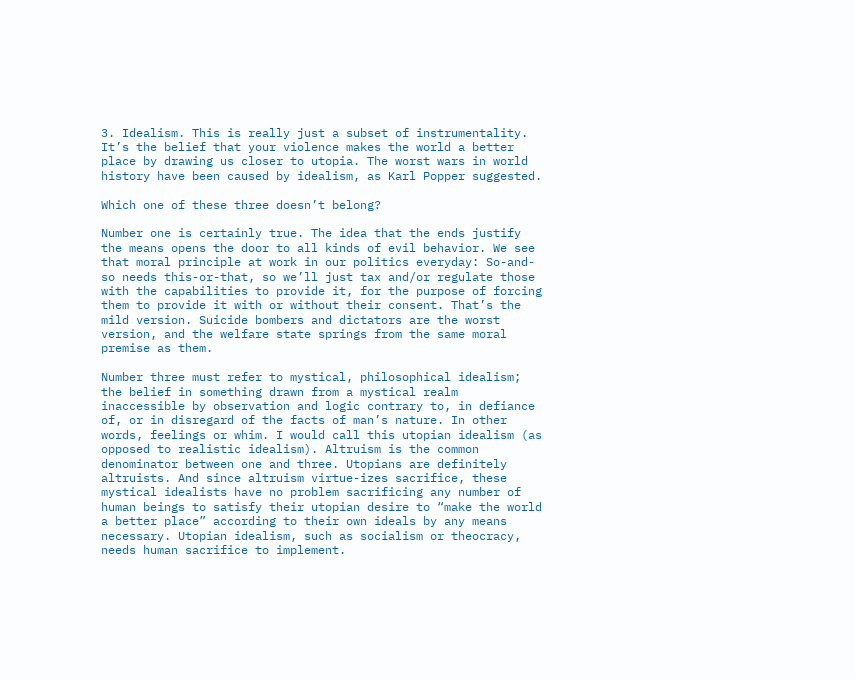3. Idealism. This is really just a subset of instrumentality. It’s the belief that your violence makes the world a better place by drawing us closer to utopia. The worst wars in world history have been caused by idealism, as Karl Popper suggested.

Which one of these three doesn’t belong?

Number one is certainly true. The idea that the ends justify the means opens the door to all kinds of evil behavior. We see that moral principle at work in our politics everyday: So-and-so needs this-or-that, so we’ll just tax and/or regulate those with the capabilities to provide it, for the purpose of forcing them to provide it with or without their consent. That’s the mild version. Suicide bombers and dictators are the worst version, and the welfare state springs from the same moral premise as them.

Number three must refer to mystical, philosophical idealism; the belief in something drawn from a mystical realm inaccessible by observation and logic contrary to, in defiance of, or in disregard of the facts of man’s nature. In other words, feelings or whim. I would call this utopian idealism (as opposed to realistic idealism). Altruism is the common denominator between one and three. Utopians are definitely altruists. And since altruism virtue-izes sacrifice, these mystical idealists have no problem sacrificing any number of human beings to satisfy their utopian desire to “make the world a better place” according to their own ideals by any means necessary. Utopian idealism, such as socialism or theocracy, needs human sacrifice to implement.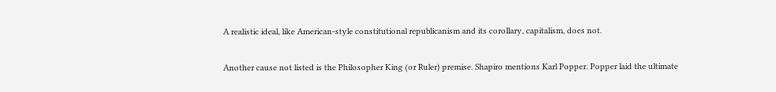A realistic ideal, like American-style constitutional republicanism and its corollary, capitalism, does not.

Another cause not listed is the Philosopher King (or Ruler) premise. Shapiro mentions Karl Popper. Popper laid the ultimate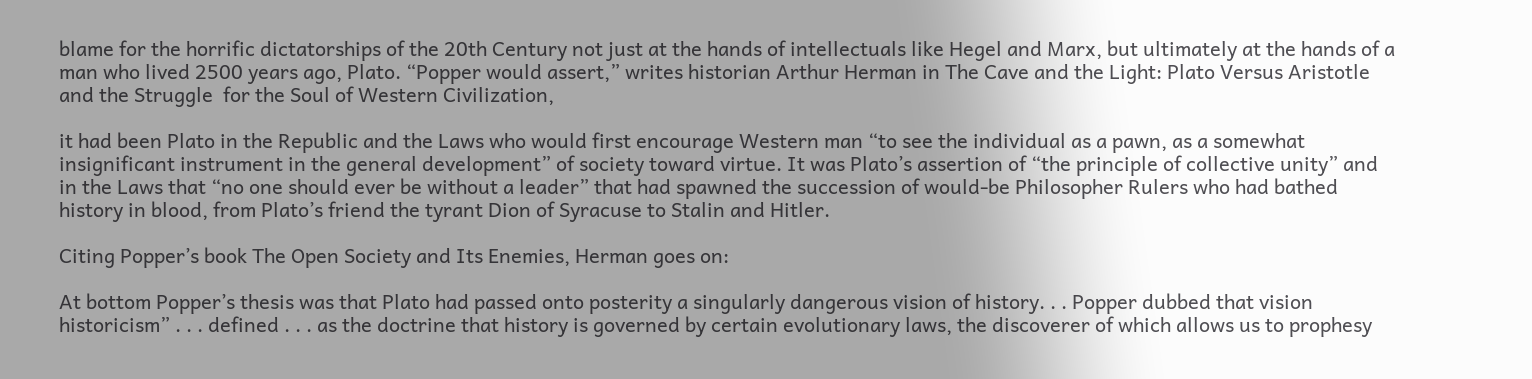blame for the horrific dictatorships of the 20th Century not just at the hands of intellectuals like Hegel and Marx, but ultimately at the hands of a man who lived 2500 years ago, Plato. “Popper would assert,” writes historian Arthur Herman in The Cave and the Light: Plato Versus Aristotle and the Struggle  for the Soul of Western Civilization,

it had been Plato in the Republic and the Laws who would first encourage Western man “to see the individual as a pawn, as a somewhat insignificant instrument in the general development” of society toward virtue. It was Plato’s assertion of “the principle of collective unity” and in the Laws that “no one should ever be without a leader” that had spawned the succession of would-be Philosopher Rulers who had bathed history in blood, from Plato’s friend the tyrant Dion of Syracuse to Stalin and Hitler.

Citing Popper’s book The Open Society and Its Enemies, Herman goes on:

At bottom Popper’s thesis was that Plato had passed onto posterity a singularly dangerous vision of history. . . Popper dubbed that vision historicism” . . . defined . . . as the doctrine that history is governed by certain evolutionary laws, the discoverer of which allows us to prophesy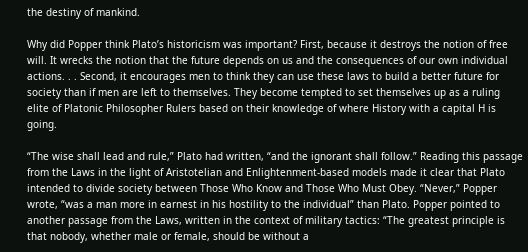the destiny of mankind.

Why did Popper think Plato’s historicism was important? First, because it destroys the notion of free will. It wrecks the notion that the future depends on us and the consequences of our own individual actions. . . Second, it encourages men to think they can use these laws to build a better future for society than if men are left to themselves. They become tempted to set themselves up as a ruling elite of Platonic Philosopher Rulers based on their knowledge of where History with a capital H is going.

“The wise shall lead and rule,” Plato had written, “and the ignorant shall follow.” Reading this passage from the Laws in the light of Aristotelian and Enlightenment-based models made it clear that Plato intended to divide society between Those Who Know and Those Who Must Obey. “Never,” Popper wrote, “was a man more in earnest in his hostility to the individual” than Plato. Popper pointed to another passage from the Laws, written in the context of military tactics: “The greatest principle is that nobody, whether male or female, should be without a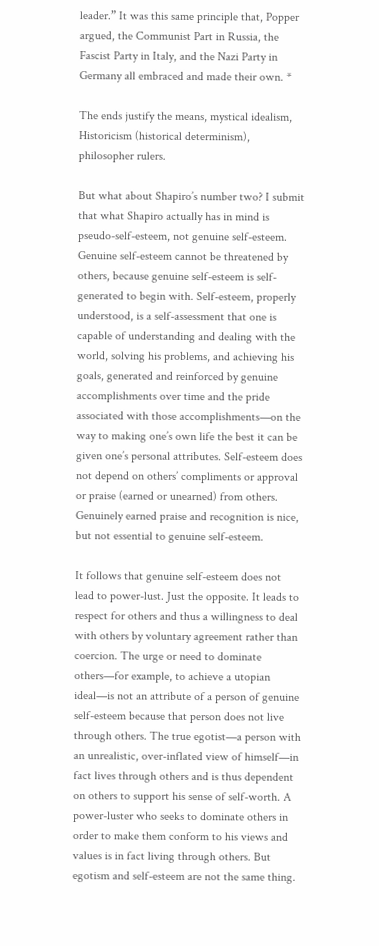leader.” It was this same principle that, Popper argued, the Communist Part in Russia, the Fascist Party in Italy, and the Nazi Party in Germany all embraced and made their own. *

The ends justify the means, mystical idealism, Historicism (historical determinism), philosopher rulers.

But what about Shapiro’s number two? I submit that what Shapiro actually has in mind is pseudo-self-esteem, not genuine self-esteem. Genuine self-esteem cannot be threatened by others, because genuine self-esteem is self-generated to begin with. Self-esteem, properly understood, is a self-assessment that one is capable of understanding and dealing with the world, solving his problems, and achieving his goals, generated and reinforced by genuine accomplishments over time and the pride associated with those accomplishments—on the way to making one’s own life the best it can be given one’s personal attributes. Self-esteem does not depend on others’ compliments or approval or praise (earned or unearned) from others. Genuinely earned praise and recognition is nice, but not essential to genuine self-esteem.

It follows that genuine self-esteem does not lead to power-lust. Just the opposite. It leads to respect for others and thus a willingness to deal with others by voluntary agreement rather than coercion. The urge or need to dominate others—for example, to achieve a utopian ideal—is not an attribute of a person of genuine self-esteem because that person does not live through others. The true egotist—a person with an unrealistic, over-inflated view of himself—in fact lives through others and is thus dependent on others to support his sense of self-worth. A power-luster who seeks to dominate others in order to make them conform to his views and values is in fact living through others. But egotism and self-esteem are not the same thing.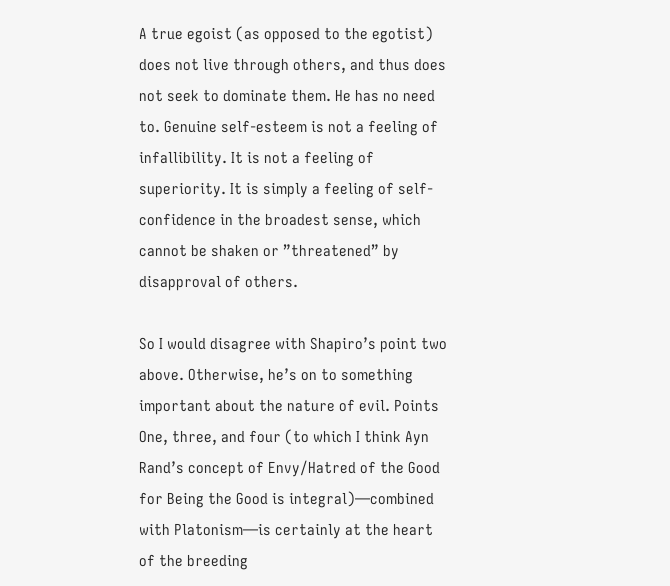A true egoist (as opposed to the egotist) does not live through others, and thus does not seek to dominate them. He has no need to. Genuine self-esteem is not a feeling of infallibility. It is not a feeling of superiority. It is simply a feeling of self-confidence in the broadest sense, which cannot be shaken or ”threatened” by disapproval of others.

So I would disagree with Shapiro’s point two above. Otherwise, he’s on to something important about the nature of evil. Points One, three, and four (to which I think Ayn Rand’s concept of Envy/Hatred of the Good for Being the Good is integral)—combined with Platonism—is certainly at the heart of the breeding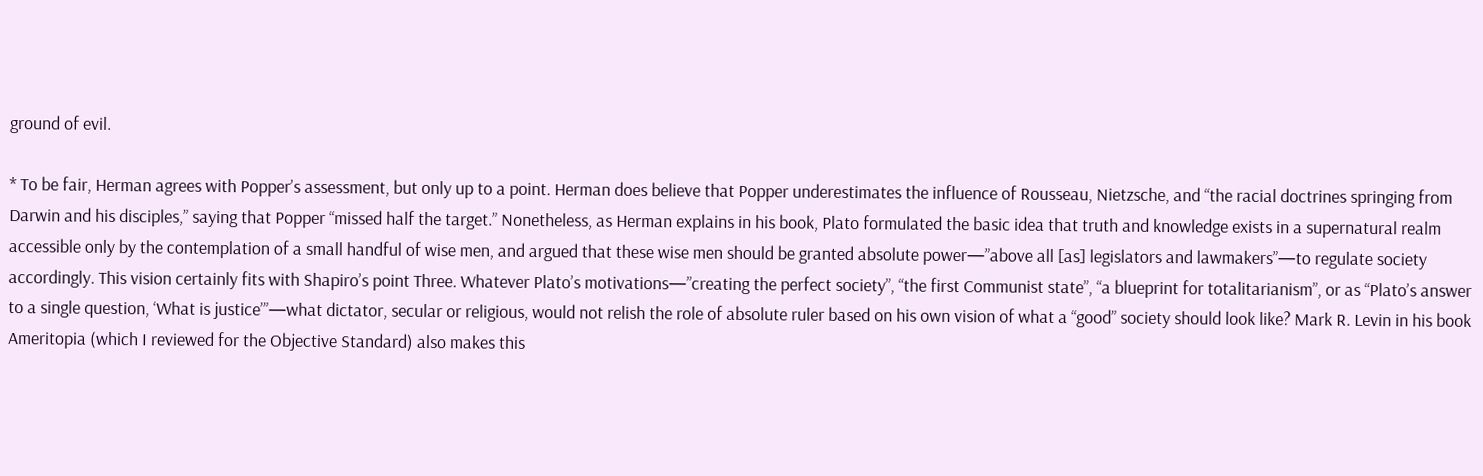ground of evil.

* To be fair, Herman agrees with Popper’s assessment, but only up to a point. Herman does believe that Popper underestimates the influence of Rousseau, Nietzsche, and “the racial doctrines springing from Darwin and his disciples,” saying that Popper “missed half the target.” Nonetheless, as Herman explains in his book, Plato formulated the basic idea that truth and knowledge exists in a supernatural realm accessible only by the contemplation of a small handful of wise men, and argued that these wise men should be granted absolute power—”above all [as] legislators and lawmakers”—to regulate society accordingly. This vision certainly fits with Shapiro’s point Three. Whatever Plato’s motivations—”creating the perfect society”, “the first Communist state”, “a blueprint for totalitarianism”, or as “Plato’s answer to a single question, ‘What is justice’”—what dictator, secular or religious, would not relish the role of absolute ruler based on his own vision of what a “good” society should look like? Mark R. Levin in his book Ameritopia (which I reviewed for the Objective Standard) also makes this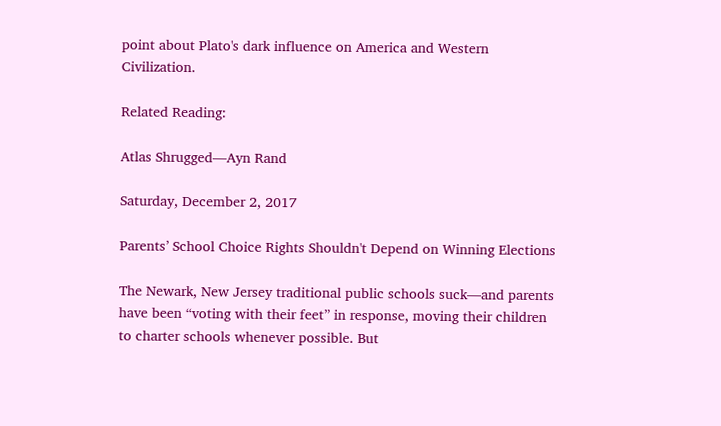point about Plato's dark influence on America and Western Civilization.

Related Reading:

Atlas Shrugged—Ayn Rand

Saturday, December 2, 2017

Parents’ School Choice Rights Shouldn't Depend on Winning Elections

The Newark, New Jersey traditional public schools suck—and parents have been “voting with their feet” in response, moving their children to charter schools whenever possible. But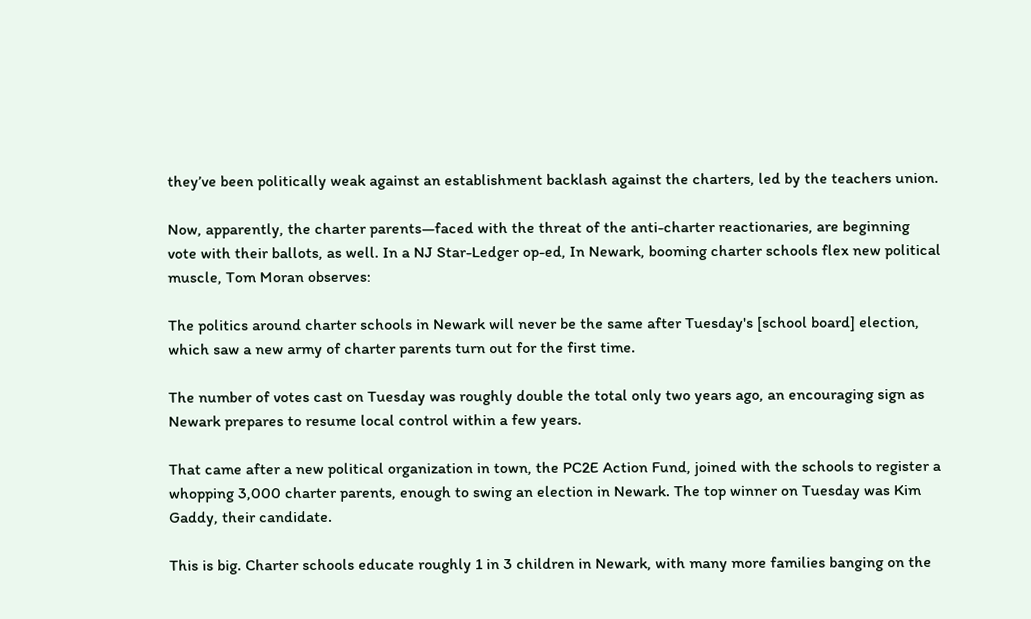they’ve been politically weak against an establishment backlash against the charters, led by the teachers union.

Now, apparently, the charter parents—faced with the threat of the anti-charter reactionaries, are beginning vote with their ballots, as well. In a NJ Star-Ledger op-ed, In Newark, booming charter schools flex new political muscle, Tom Moran observes:

The politics around charter schools in Newark will never be the same after Tuesday's [school board] election, which saw a new army of charter parents turn out for the first time.

The number of votes cast on Tuesday was roughly double the total only two years ago, an encouraging sign as Newark prepares to resume local control within a few years.

That came after a new political organization in town, the PC2E Action Fund, joined with the schools to register a whopping 3,000 charter parents, enough to swing an election in Newark. The top winner on Tuesday was Kim Gaddy, their candidate.

This is big. Charter schools educate roughly 1 in 3 children in Newark, with many more families banging on the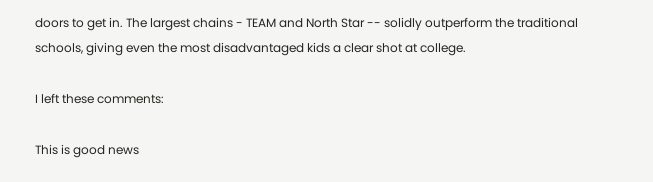doors to get in. The largest chains - TEAM and North Star -- solidly outperform the traditional schools, giving even the most disadvantaged kids a clear shot at college.

I left these comments:

This is good news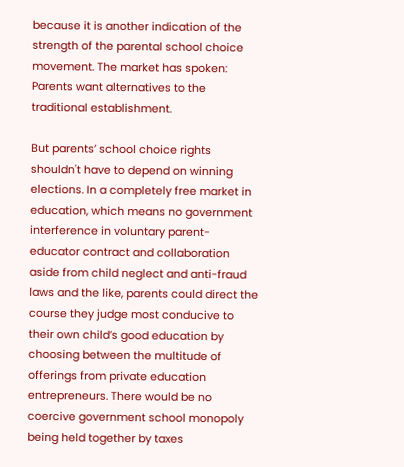because it is another indication of the strength of the parental school choice movement. The market has spoken: Parents want alternatives to the traditional establishment.

But parents’ school choice rights shouldn't have to depend on winning elections. In a completely free market in education, which means no government interference in voluntary parent-educator contract and collaboration aside from child neglect and anti-fraud laws and the like, parents could direct the course they judge most conducive to their own child’s good education by choosing between the multitude of offerings from private education entrepreneurs. There would be no coercive government school monopoly being held together by taxes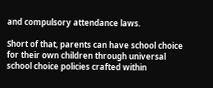and compulsory attendance laws.

Short of that, parents can have school choice for their own children through universal school choice policies crafted within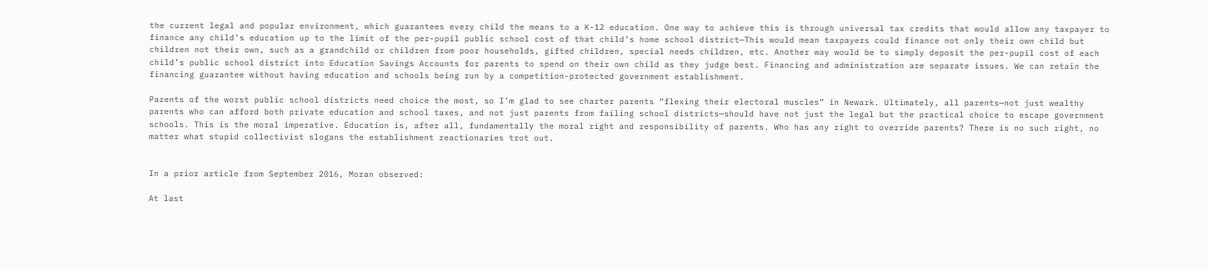the current legal and popular environment, which guarantees every child the means to a K-12 education. One way to achieve this is through universal tax credits that would allow any taxpayer to finance any child’s education up to the limit of the per-pupil public school cost of that child’s home school district—This would mean taxpayers could finance not only their own child but children not their own, such as a grandchild or children from poor households, gifted children, special needs children, etc. Another way would be to simply deposit the per-pupil cost of each child’s public school district into Education Savings Accounts for parents to spend on their own child as they judge best. Financing and administration are separate issues. We can retain the financing guarantee without having education and schools being run by a competition-protected government establishment.

Parents of the worst public school districts need choice the most, so I’m glad to see charter parents “flexing their electoral muscles” in Newark. Ultimately, all parents—not just wealthy parents who can afford both private education and school taxes, and not just parents from failing school districts—should have not just the legal but the practical choice to escape government schools. This is the moral imperative. Education is, after all, fundamentally the moral right and responsibility of parents. Who has any right to override parents? There is no such right, no matter what stupid collectivist slogans the establishment reactionaries trot out.


In a prior article from September 2016, Moran observed:

At last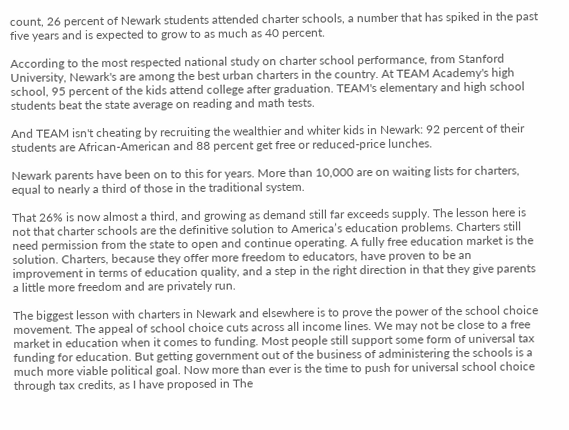count, 26 percent of Newark students attended charter schools, a number that has spiked in the past five years and is expected to grow to as much as 40 percent.

According to the most respected national study on charter school performance, from Stanford University, Newark's are among the best urban charters in the country. At TEAM Academy's high school, 95 percent of the kids attend college after graduation. TEAM's elementary and high school students beat the state average on reading and math tests.

And TEAM isn't cheating by recruiting the wealthier and whiter kids in Newark: 92 percent of their students are African-American and 88 percent get free or reduced-price lunches.

Newark parents have been on to this for years. More than 10,000 are on waiting lists for charters, equal to nearly a third of those in the traditional system.

That 26% is now almost a third, and growing as demand still far exceeds supply. The lesson here is not that charter schools are the definitive solution to America’s education problems. Charters still need permission from the state to open and continue operating. A fully free education market is the solution. Charters, because they offer more freedom to educators, have proven to be an improvement in terms of education quality, and a step in the right direction in that they give parents a little more freedom and are privately run.

The biggest lesson with charters in Newark and elsewhere is to prove the power of the school choice movement. The appeal of school choice cuts across all income lines. We may not be close to a free market in education when it comes to funding. Most people still support some form of universal tax funding for education. But getting government out of the business of administering the schools is a much more viable political goal. Now more than ever is the time to push for universal school choice through tax credits, as I have proposed in The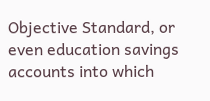Objective Standard, or even education savings accounts into which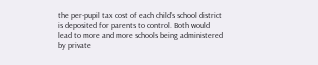the per-pupil tax cost of each child’s school district is deposited for parents to control. Both would lead to more and more schools being administered by private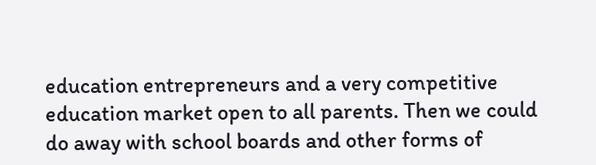education entrepreneurs and a very competitive education market open to all parents. Then we could do away with school boards and other forms of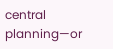central planning—or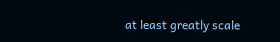at least greatly scale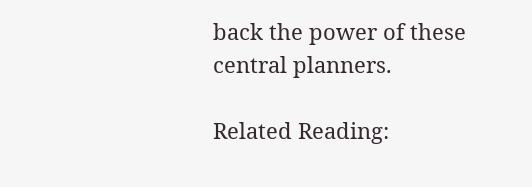back the power of these central planners.

Related Reading: